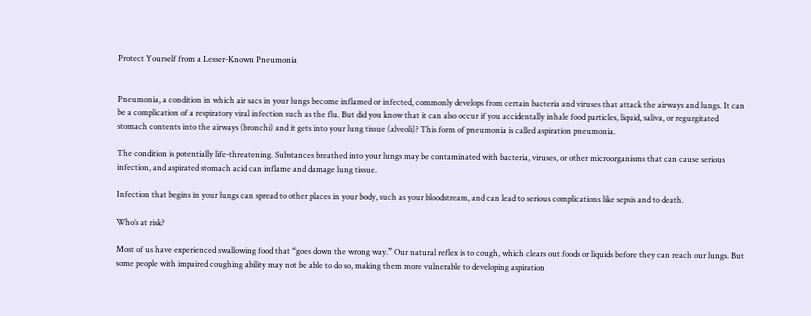Protect Yourself from a Lesser-Known Pneumonia


Pneumonia, a condition in which air sacs in your lungs become inflamed or infected, commonly develops from certain bacteria and viruses that attack the airways and lungs. It can be a complication of a respiratory viral infection such as the flu. But did you know that it can also occur if you accidentally inhale food particles, liquid, saliva, or regurgitated stomach contents into the airways (bronchi) and it gets into your lung tissue (alveoli)? This form of pneumonia is called aspiration pneumonia.

The condition is potentially life-threatening. Substances breathed into your lungs may be contaminated with bacteria, viruses, or other microorganisms that can cause serious infection, and aspirated stomach acid can inflame and damage lung tissue.

Infection that begins in your lungs can spread to other places in your body, such as your bloodstream, and can lead to serious complications like sepsis and to death.

Who’s at risk?

Most of us have experienced swallowing food that “goes down the wrong way.” Our natural reflex is to cough, which clears out foods or liquids before they can reach our lungs. But some people with impaired coughing ability may not be able to do so, making them more vulnerable to developing aspiration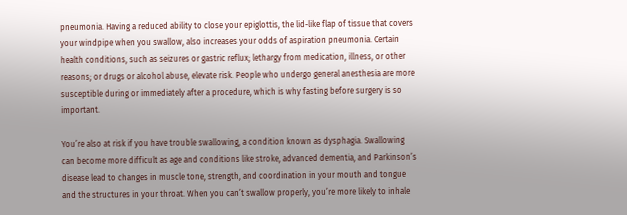pneumonia. Having a reduced ability to close your epiglottis, the lid-like flap of tissue that covers your windpipe when you swallow, also increases your odds of aspiration pneumonia. Certain health conditions, such as seizures or gastric reflux; lethargy from medication, illness, or other reasons; or drugs or alcohol abuse, elevate risk. People who undergo general anesthesia are more susceptible during or immediately after a procedure, which is why fasting before surgery is so important.

You’re also at risk if you have trouble swallowing, a condition known as dysphagia. Swallowing can become more difficult as age and conditions like stroke, advanced dementia, and Parkinson’s disease lead to changes in muscle tone, strength, and coordination in your mouth and tongue and the structures in your throat. When you can’t swallow properly, you’re more likely to inhale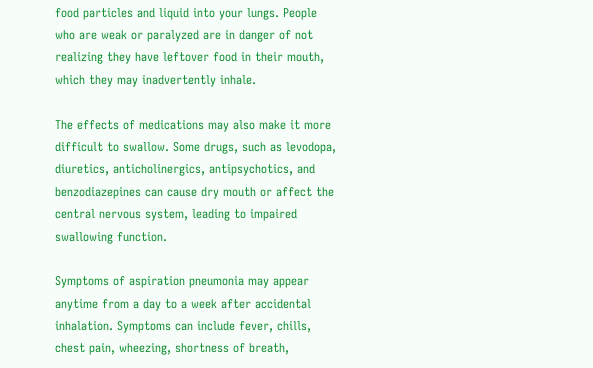food particles and liquid into your lungs. People who are weak or paralyzed are in danger of not realizing they have leftover food in their mouth, which they may inadvertently inhale.

The effects of medications may also make it more difficult to swallow. Some drugs, such as levodopa, diuretics, anticholinergics, antipsychotics, and benzodiazepines can cause dry mouth or affect the central nervous system, leading to impaired swallowing function.

Symptoms of aspiration pneumonia may appear anytime from a day to a week after accidental inhalation. Symptoms can include fever, chills, chest pain, wheezing, shortness of breath,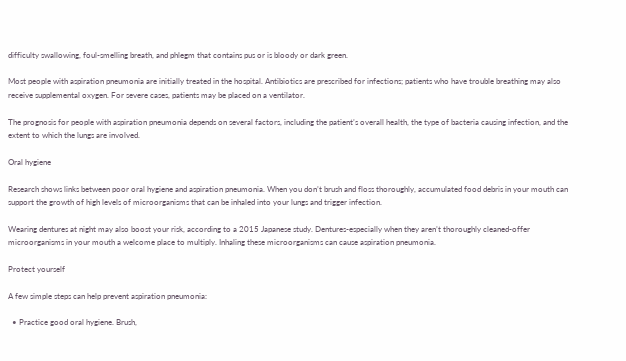difficulty swallowing, foul-smelling breath, and phlegm that contains pus or is bloody or dark green.

Most people with aspiration pneumonia are initially treated in the hospital. Antibiotics are prescribed for infections; patients who have trouble breathing may also receive supplemental oxygen. For severe cases, patients may be placed on a ventilator.

The prognosis for people with aspiration pneumonia depends on several factors, including the patient’s overall health, the type of bacteria causing infection, and the extent to which the lungs are involved.

Oral hygiene

Research shows links between poor oral hygiene and aspiration pneumonia. When you don’t brush and floss thoroughly, accumulated food debris in your mouth can support the growth of high levels of microorganisms that can be inhaled into your lungs and trigger infection.

Wearing dentures at night may also boost your risk, according to a 2015 Japanese study. Dentures-especially when they aren’t thoroughly cleaned-offer microorganisms in your mouth a welcome place to multiply. Inhaling these microorganisms can cause aspiration pneumonia.

Protect yourself

A few simple steps can help prevent aspiration pneumonia:

  • Practice good oral hygiene. Brush,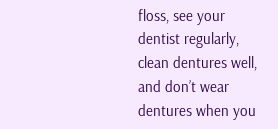floss, see your dentist regularly, clean dentures well, and don’t wear dentures when you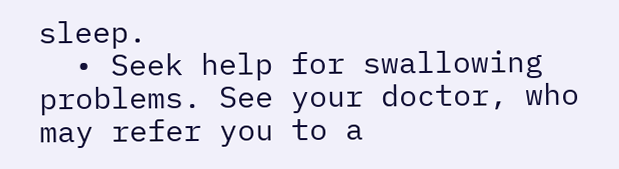sleep.
  • Seek help for swallowing problems. See your doctor, who may refer you to a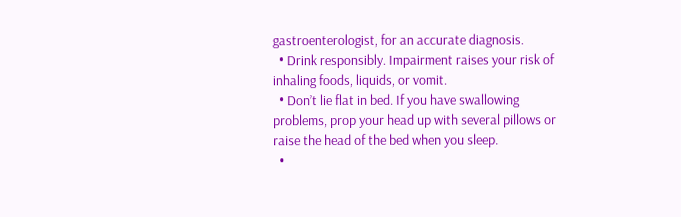gastroenterologist, for an accurate diagnosis.
  • Drink responsibly. Impairment raises your risk of inhaling foods, liquids, or vomit.
  • Don’t lie flat in bed. If you have swallowing problems, prop your head up with several pillows or raise the head of the bed when you sleep.
  •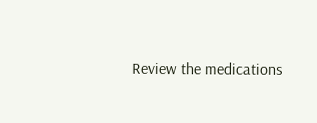Review the medications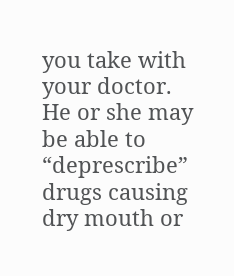you take with your doctor. He or she may be able to “deprescribe” drugs causing dry mouth or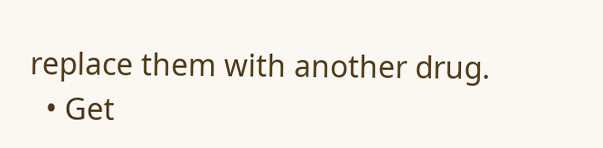replace them with another drug.
  • Get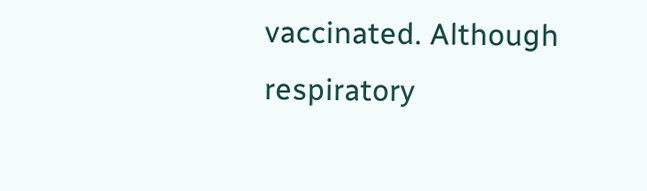vaccinated. Although respiratory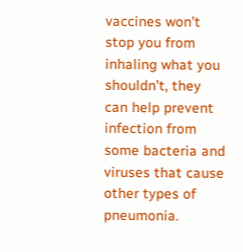vaccines won’t stop you from inhaling what you shouldn’t, they can help prevent infection from some bacteria and viruses that cause other types of pneumonia.